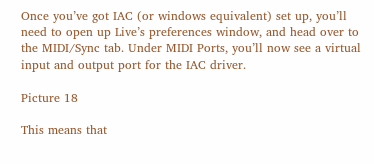Once you’ve got IAC (or windows equivalent) set up, you’ll need to open up Live’s preferences window, and head over to the MIDI/Sync tab. Under MIDI Ports, you’ll now see a virtual input and output port for the IAC driver.

Picture 18

This means that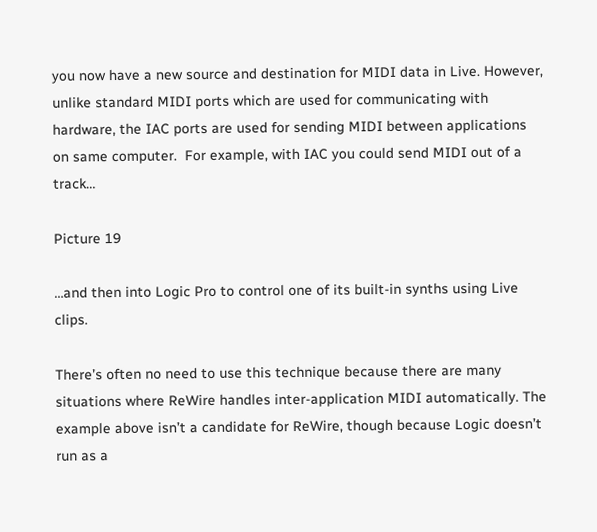you now have a new source and destination for MIDI data in Live. However, unlike standard MIDI ports which are used for communicating with hardware, the IAC ports are used for sending MIDI between applications on same computer.  For example, with IAC you could send MIDI out of a track…

Picture 19

…and then into Logic Pro to control one of its built-in synths using Live clips.

There’s often no need to use this technique because there are many situations where ReWire handles inter-application MIDI automatically. The example above isn’t a candidate for ReWire, though because Logic doesn’t run as a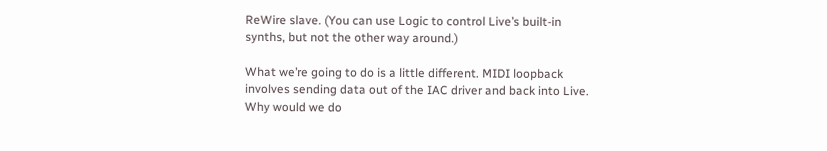ReWire slave. (You can use Logic to control Live’s built-in synths, but not the other way around.)

What we’re going to do is a little different. MIDI loopback involves sending data out of the IAC driver and back into Live. Why would we do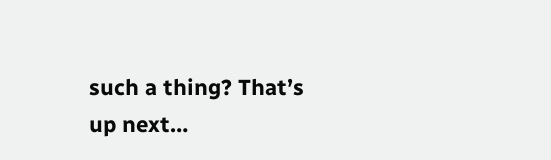such a thing? That’s up next…